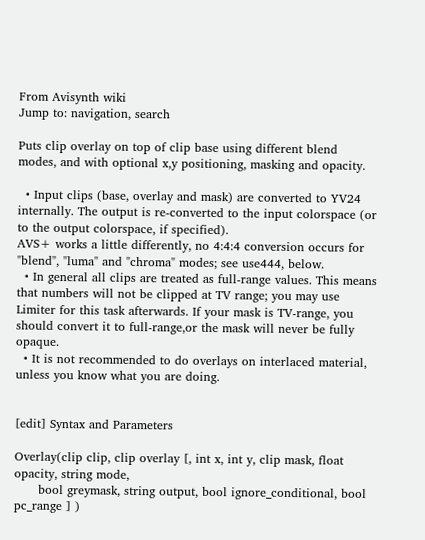From Avisynth wiki
Jump to: navigation, search

Puts clip overlay on top of clip base using different blend modes, and with optional x,y positioning, masking and opacity.

  • Input clips (base, overlay and mask) are converted to YV24 internally. The output is re-converted to the input colorspace (or to the output colorspace, if specified).
AVS+ works a little differently, no 4:4:4 conversion occurs for "blend", "luma" and "chroma" modes; see use444, below.
  • In general all clips are treated as full-range values. This means that numbers will not be clipped at TV range; you may use Limiter for this task afterwards. If your mask is TV-range, you should convert it to full-range,or the mask will never be fully opaque.
  • It is not recommended to do overlays on interlaced material, unless you know what you are doing.


[edit] Syntax and Parameters

Overlay(clip clip, clip overlay [, int x, int y, clip mask, float opacity, string mode,
      bool greymask, string output, bool ignore_conditional, bool pc_range ] )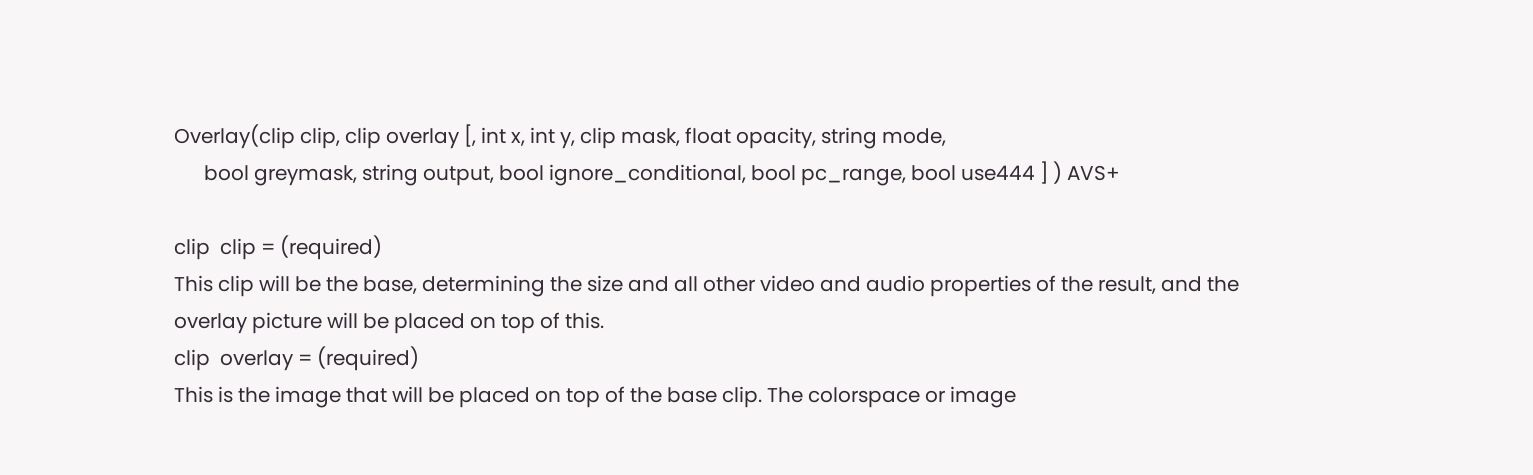Overlay(clip clip, clip overlay [, int x, int y, clip mask, float opacity, string mode,
      bool greymask, string output, bool ignore_conditional, bool pc_range, bool use444 ] ) AVS+

clip  clip = (required)
This clip will be the base, determining the size and all other video and audio properties of the result, and the overlay picture will be placed on top of this.
clip  overlay = (required)
This is the image that will be placed on top of the base clip. The colorspace or image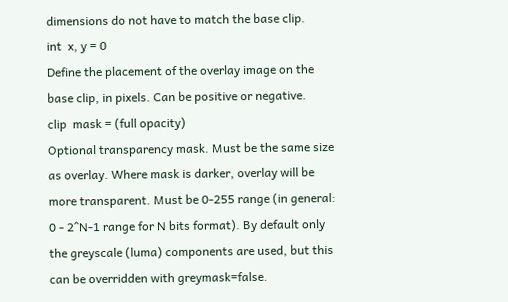dimensions do not have to match the base clip.
int  x, y = 0
Define the placement of the overlay image on the base clip, in pixels. Can be positive or negative.
clip  mask = (full opacity)
Optional transparency mask. Must be the same size as overlay. Where mask is darker, overlay will be more transparent. Must be 0-255 range (in general: 0 - 2^N-1 range for N bits format). By default only the greyscale (luma) components are used, but this can be overridden with greymask=false.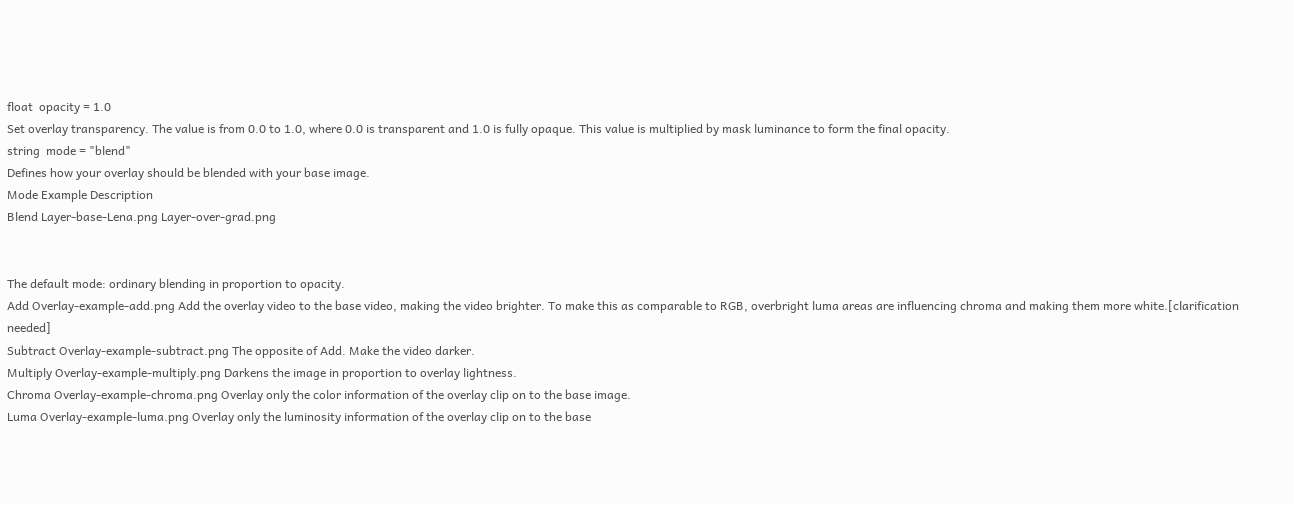float  opacity = 1.0
Set overlay transparency. The value is from 0.0 to 1.0, where 0.0 is transparent and 1.0 is fully opaque. This value is multiplied by mask luminance to form the final opacity.
string  mode = "blend"
Defines how your overlay should be blended with your base image.
Mode Example Description
Blend Layer-base-Lena.png Layer-over-grad.png


The default mode: ordinary blending in proportion to opacity.
Add Overlay-example-add.png Add the overlay video to the base video, making the video brighter. To make this as comparable to RGB, overbright luma areas are influencing chroma and making them more white.[clarification needed]
Subtract Overlay-example-subtract.png The opposite of Add. Make the video darker.
Multiply Overlay-example-multiply.png Darkens the image in proportion to overlay lightness.
Chroma Overlay-example-chroma.png Overlay only the color information of the overlay clip on to the base image.
Luma Overlay-example-luma.png Overlay only the luminosity information of the overlay clip on to the base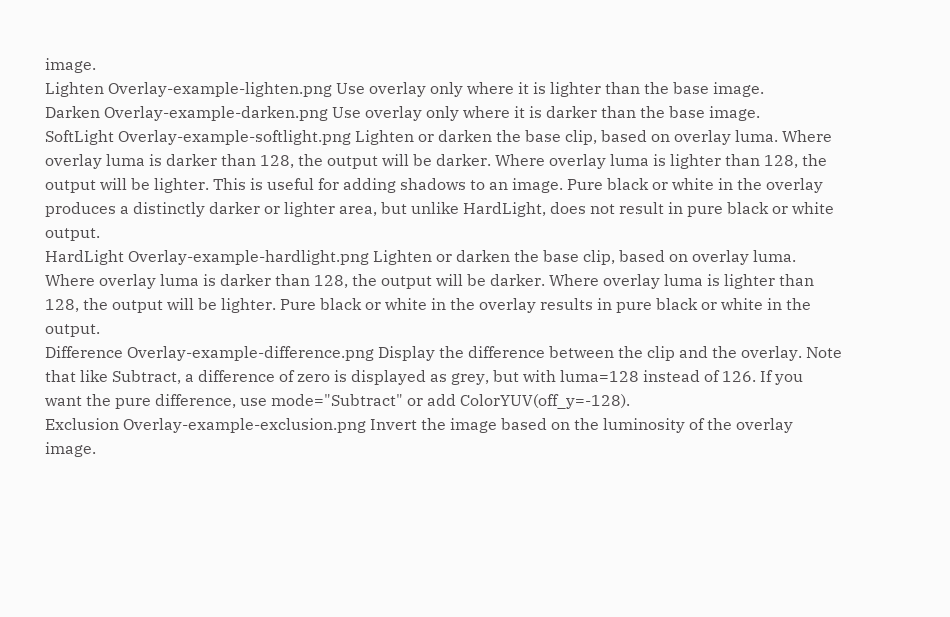image.
Lighten Overlay-example-lighten.png Use overlay only where it is lighter than the base image.
Darken Overlay-example-darken.png Use overlay only where it is darker than the base image.
SoftLight Overlay-example-softlight.png Lighten or darken the base clip, based on overlay luma. Where overlay luma is darker than 128, the output will be darker. Where overlay luma is lighter than 128, the output will be lighter. This is useful for adding shadows to an image. Pure black or white in the overlay produces a distinctly darker or lighter area, but unlike HardLight, does not result in pure black or white output.
HardLight Overlay-example-hardlight.png Lighten or darken the base clip, based on overlay luma. Where overlay luma is darker than 128, the output will be darker. Where overlay luma is lighter than 128, the output will be lighter. Pure black or white in the overlay results in pure black or white in the output.
Difference Overlay-example-difference.png Display the difference between the clip and the overlay. Note that like Subtract, a difference of zero is displayed as grey, but with luma=128 instead of 126. If you want the pure difference, use mode="Subtract" or add ColorYUV(off_y=-128).
Exclusion Overlay-example-exclusion.png Invert the image based on the luminosity of the overlay image.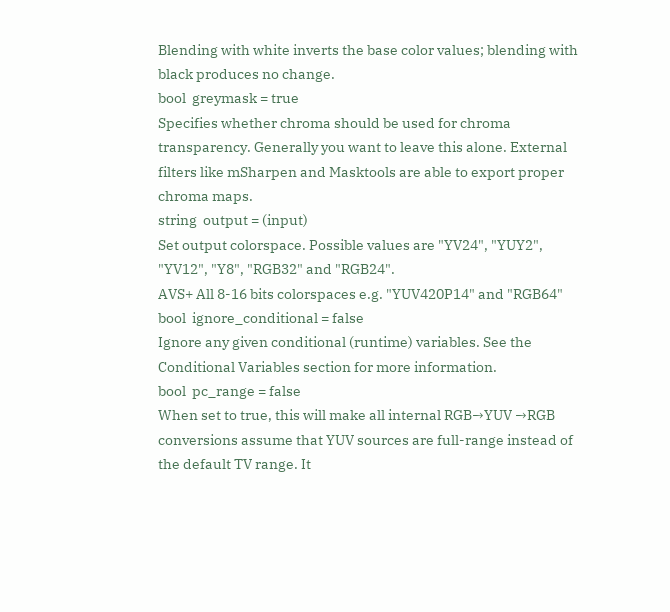Blending with white inverts the base color values; blending with black produces no change.
bool  greymask = true
Specifies whether chroma should be used for chroma transparency. Generally you want to leave this alone. External filters like mSharpen and Masktools are able to export proper chroma maps.
string  output = (input)
Set output colorspace. Possible values are "YV24", "YUY2", "YV12", "Y8", "RGB32" and "RGB24".
AVS+ All 8-16 bits colorspaces e.g. "YUV420P14" and "RGB64"
bool  ignore_conditional = false
Ignore any given conditional (runtime) variables. See the Conditional Variables section for more information.
bool  pc_range = false
When set to true, this will make all internal RGB→YUV →RGB conversions assume that YUV sources are full-range instead of the default TV range. It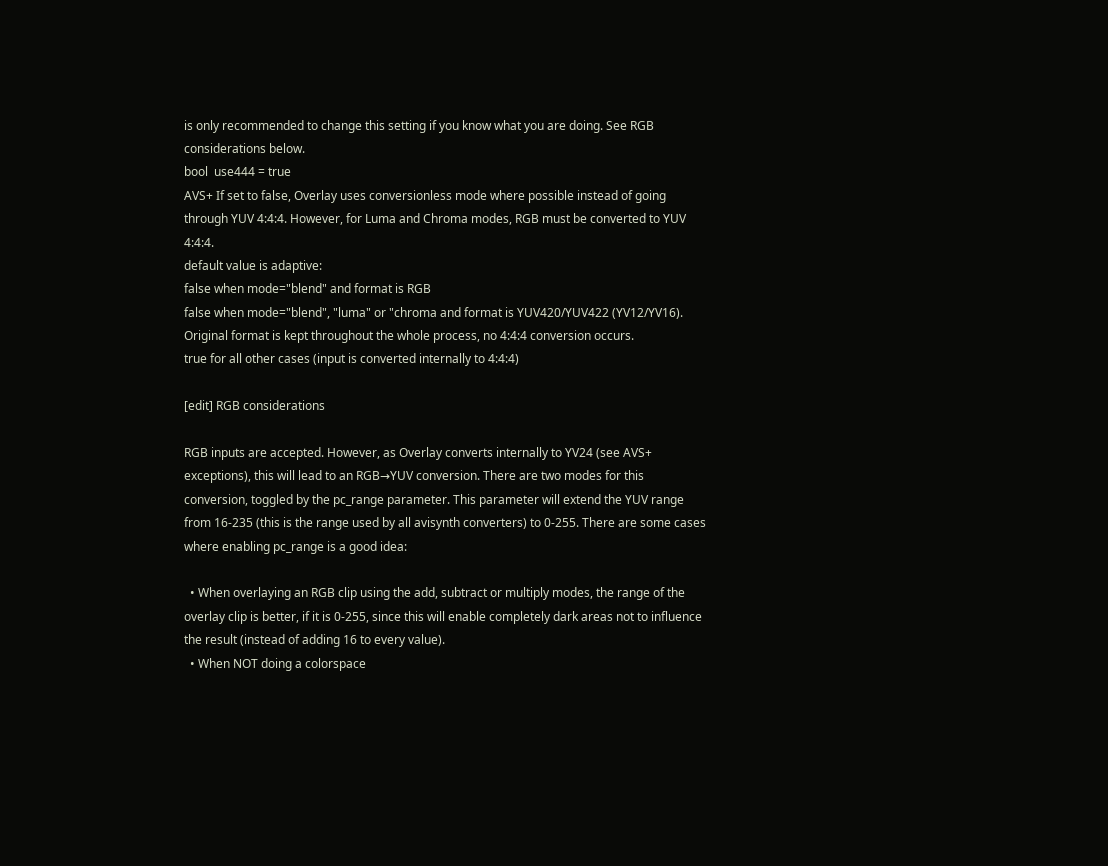is only recommended to change this setting if you know what you are doing. See RGB considerations below.
bool  use444 = true
AVS+ If set to false, Overlay uses conversionless mode where possible instead of going through YUV 4:4:4. However, for Luma and Chroma modes, RGB must be converted to YUV 4:4:4.
default value is adaptive:
false when mode="blend" and format is RGB
false when mode="blend", "luma" or "chroma and format is YUV420/YUV422 (YV12/YV16). Original format is kept throughout the whole process, no 4:4:4 conversion occurs.
true for all other cases (input is converted internally to 4:4:4)

[edit] RGB considerations

RGB inputs are accepted. However, as Overlay converts internally to YV24 (see AVS+ exceptions), this will lead to an RGB→YUV conversion. There are two modes for this conversion, toggled by the pc_range parameter. This parameter will extend the YUV range from 16-235 (this is the range used by all avisynth converters) to 0-255. There are some cases where enabling pc_range is a good idea:

  • When overlaying an RGB clip using the add, subtract or multiply modes, the range of the overlay clip is better, if it is 0-255, since this will enable completely dark areas not to influence the result (instead of adding 16 to every value).
  • When NOT doing a colorspace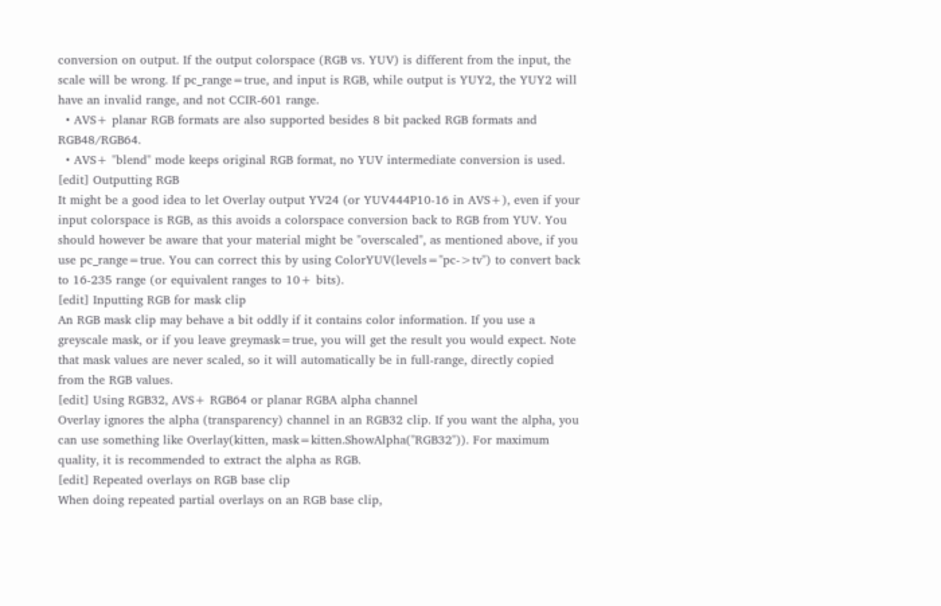conversion on output. If the output colorspace (RGB vs. YUV) is different from the input, the scale will be wrong. If pc_range=true, and input is RGB, while output is YUY2, the YUY2 will have an invalid range, and not CCIR-601 range.
  • AVS+ planar RGB formats are also supported besides 8 bit packed RGB formats and RGB48/RGB64.
  • AVS+ "blend" mode keeps original RGB format, no YUV intermediate conversion is used.
[edit] Outputting RGB
It might be a good idea to let Overlay output YV24 (or YUV444P10-16 in AVS+), even if your input colorspace is RGB, as this avoids a colorspace conversion back to RGB from YUV. You should however be aware that your material might be "overscaled", as mentioned above, if you use pc_range=true. You can correct this by using ColorYUV(levels="pc->tv") to convert back to 16-235 range (or equivalent ranges to 10+ bits).
[edit] Inputting RGB for mask clip
An RGB mask clip may behave a bit oddly if it contains color information. If you use a greyscale mask, or if you leave greymask=true, you will get the result you would expect. Note that mask values are never scaled, so it will automatically be in full-range, directly copied from the RGB values.
[edit] Using RGB32, AVS+ RGB64 or planar RGBA alpha channel
Overlay ignores the alpha (transparency) channel in an RGB32 clip. If you want the alpha, you can use something like Overlay(kitten, mask=kitten.ShowAlpha("RGB32")). For maximum quality, it is recommended to extract the alpha as RGB.
[edit] Repeated overlays on RGB base clip
When doing repeated partial overlays on an RGB base clip,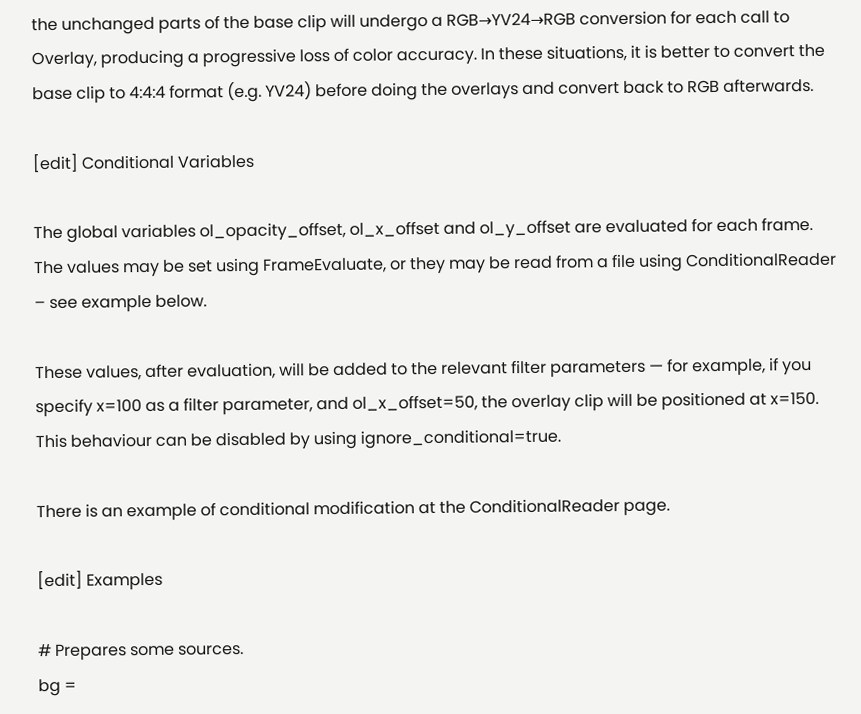the unchanged parts of the base clip will undergo a RGB→YV24→RGB conversion for each call to Overlay, producing a progressive loss of color accuracy. In these situations, it is better to convert the base clip to 4:4:4 format (e.g. YV24) before doing the overlays and convert back to RGB afterwards.

[edit] Conditional Variables

The global variables ol_opacity_offset, ol_x_offset and ol_y_offset are evaluated for each frame. The values may be set using FrameEvaluate, or they may be read from a file using ConditionalReader – see example below.

These values, after evaluation, will be added to the relevant filter parameters — for example, if you specify x=100 as a filter parameter, and ol_x_offset=50, the overlay clip will be positioned at x=150. This behaviour can be disabled by using ignore_conditional=true.

There is an example of conditional modification at the ConditionalReader page.

[edit] Examples

# Prepares some sources.
bg =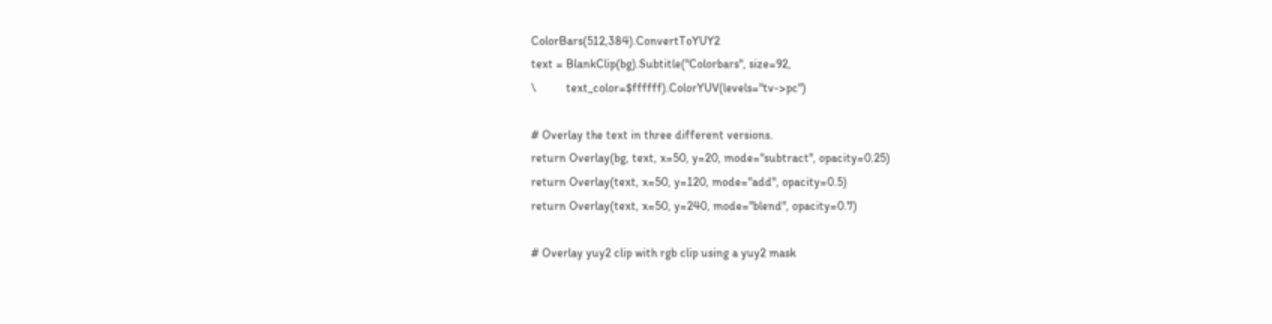ColorBars(512,384).ConvertToYUY2
text = BlankClip(bg).Subtitle("Colorbars", size=92,
\          text_color=$ffffff).ColorYUV(levels="tv->pc")

# Overlay the text in three different versions.
return Overlay(bg, text, x=50, y=20, mode="subtract", opacity=0.25)
return Overlay(text, x=50, y=120, mode="add", opacity=0.5)
return Overlay(text, x=50, y=240, mode="blend", opacity=0.7)

# Overlay yuy2 clip with rgb clip using a yuy2 mask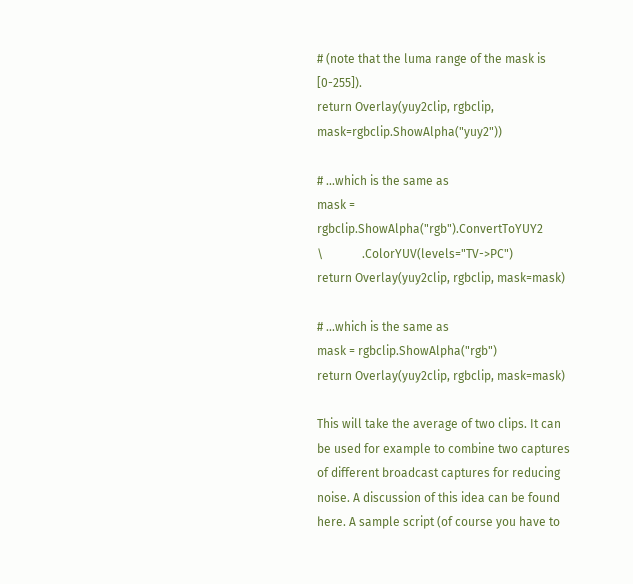# (note that the luma range of the mask is [0-255]).
return Overlay(yuy2clip, rgbclip, mask=rgbclip.ShowAlpha("yuy2"))

# ...which is the same as
mask = rgbclip.ShowAlpha("rgb").ConvertToYUY2
\             .ColorYUV(levels="TV->PC")
return Overlay(yuy2clip, rgbclip, mask=mask)

# ...which is the same as
mask = rgbclip.ShowAlpha("rgb")
return Overlay(yuy2clip, rgbclip, mask=mask)

This will take the average of two clips. It can be used for example to combine two captures of different broadcast captures for reducing noise. A discussion of this idea can be found here. A sample script (of course you have to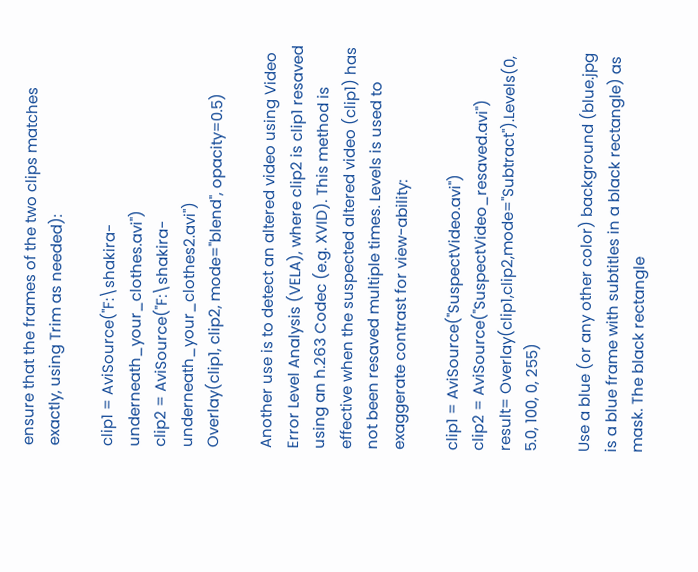ensure that the frames of the two clips matches exactly, using Trim as needed):

clip1 = AviSource("F:\shakira-underneath_your_clothes.avi")
clip2 = AviSource("F:\shakira-underneath_your_clothes2.avi")
Overlay(clip1, clip2, mode="blend", opacity=0.5)

Another use is to detect an altered video using Video Error Level Analysis (VELA), where clip2 is clip1 resaved using an h.263 Codec (e.g. XVID). This method is effective when the suspected altered video (clip1) has not been resaved multiple times. Levels is used to exaggerate contrast for view-ability:

clip1 = AviSource("SuspectVideo.avi")
clip2 = AviSource("SuspectVideo_resaved.avi")
result= Overlay(clip1,clip2,mode="Subtract").Levels(0, 5.0, 100, 0, 255)

Use a blue (or any other color) background (blue.jpg is a blue frame with subtitles in a black rectangle) as mask. The black rectangle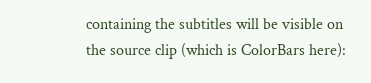containing the subtitles will be visible on the source clip (which is ColorBars here):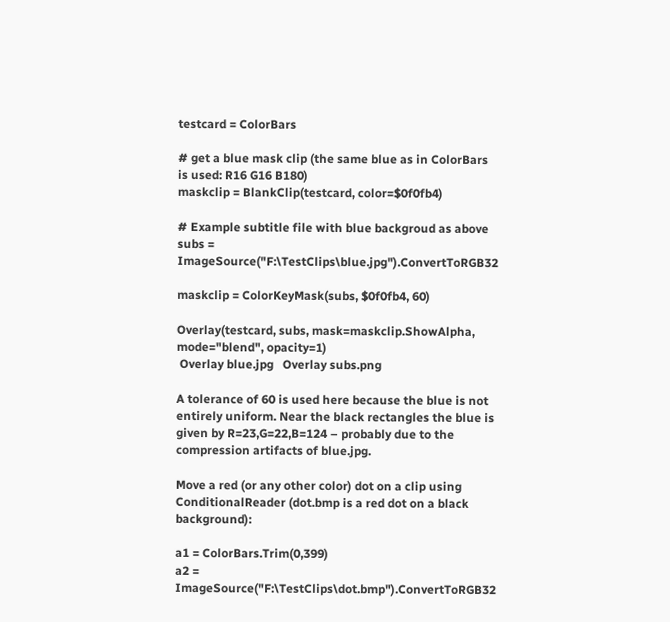testcard = ColorBars

# get a blue mask clip (the same blue as in ColorBars is used: R16 G16 B180)
maskclip = BlankClip(testcard, color=$0f0fb4)

# Example subtitle file with blue backgroud as above
subs = ImageSource("F:\TestClips\blue.jpg").ConvertToRGB32

maskclip = ColorKeyMask(subs, $0f0fb4, 60)

Overlay(testcard, subs, mask=maskclip.ShowAlpha, mode="blend", opacity=1)
 Overlay blue.jpg   Overlay subs.png

A tolerance of 60 is used here because the blue is not entirely uniform. Near the black rectangles the blue is given by R=23,G=22,B=124 – probably due to the compression artifacts of blue.jpg.

Move a red (or any other color) dot on a clip using ConditionalReader (dot.bmp is a red dot on a black background):

a1 = ColorBars.Trim(0,399)
a2 = ImageSource("F:\TestClips\dot.bmp").ConvertToRGB32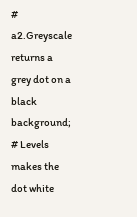# a2.Greyscale returns a grey dot on a black background;
# Levels makes the dot white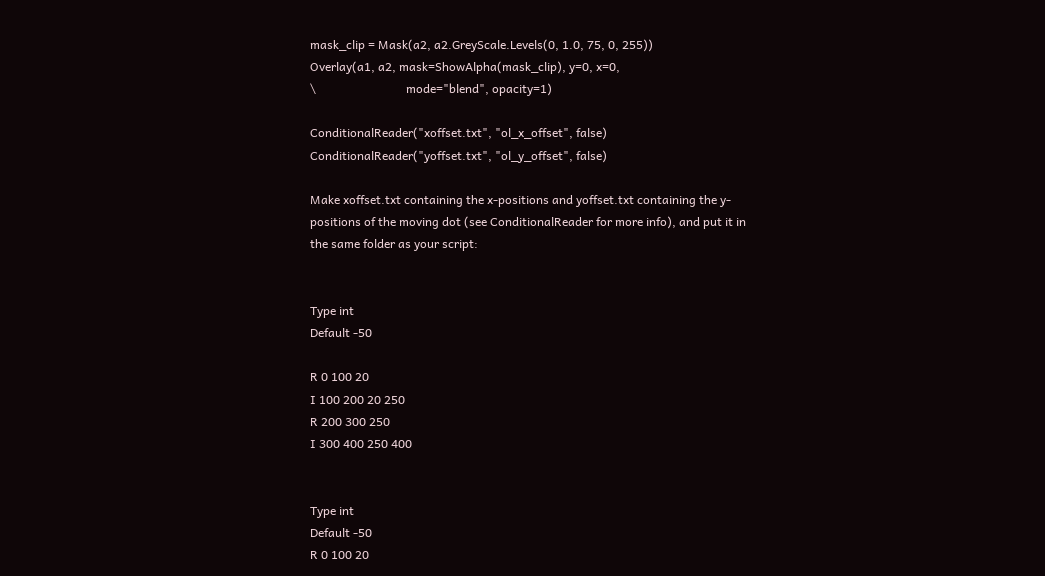mask_clip = Mask(a2, a2.GreyScale.Levels(0, 1.0, 75, 0, 255))
Overlay(a1, a2, mask=ShowAlpha(mask_clip), y=0, x=0,
\                              mode="blend", opacity=1)

ConditionalReader("xoffset.txt", "ol_x_offset", false)
ConditionalReader("yoffset.txt", "ol_y_offset", false)

Make xoffset.txt containing the x-positions and yoffset.txt containing the y-positions of the moving dot (see ConditionalReader for more info), and put it in the same folder as your script:


Type int
Default -50

R 0 100 20
I 100 200 20 250
R 200 300 250
I 300 400 250 400


Type int
Default -50
R 0 100 20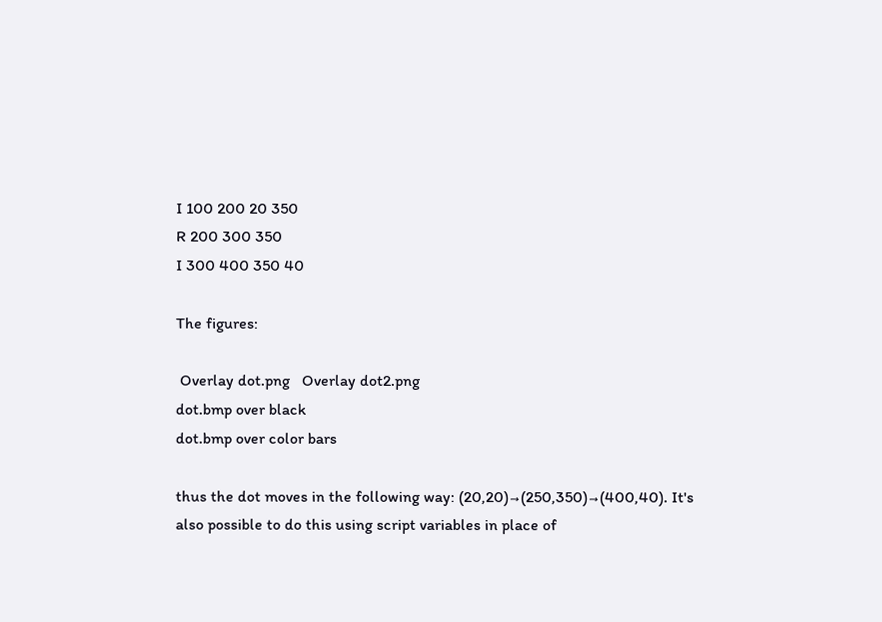I 100 200 20 350
R 200 300 350
I 300 400 350 40

The figures:

 Overlay dot.png   Overlay dot2.png
dot.bmp over black
dot.bmp over color bars

thus the dot moves in the following way: (20,20)→(250,350)→(400,40). It's also possible to do this using script variables in place of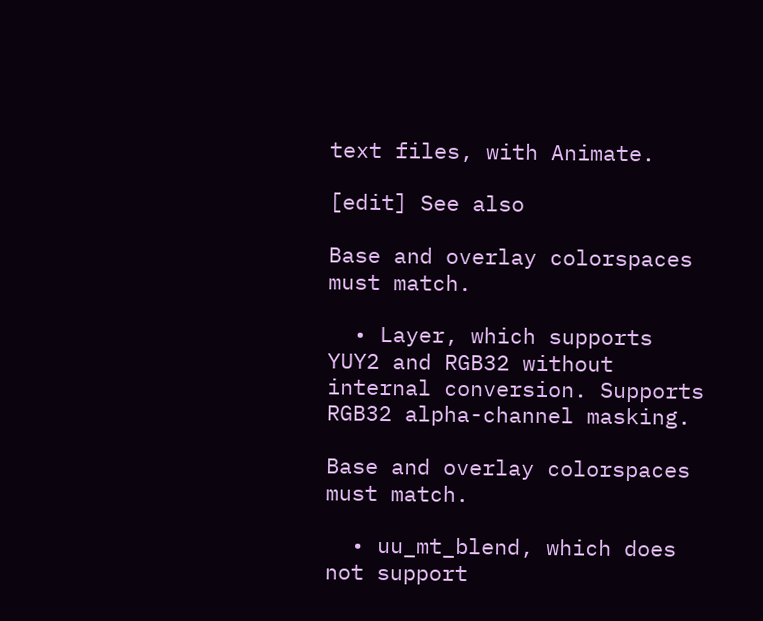text files, with Animate.

[edit] See also

Base and overlay colorspaces must match.

  • Layer, which supports YUY2 and RGB32 without internal conversion. Supports RGB32 alpha-channel masking.

Base and overlay colorspaces must match.

  • uu_mt_blend, which does not support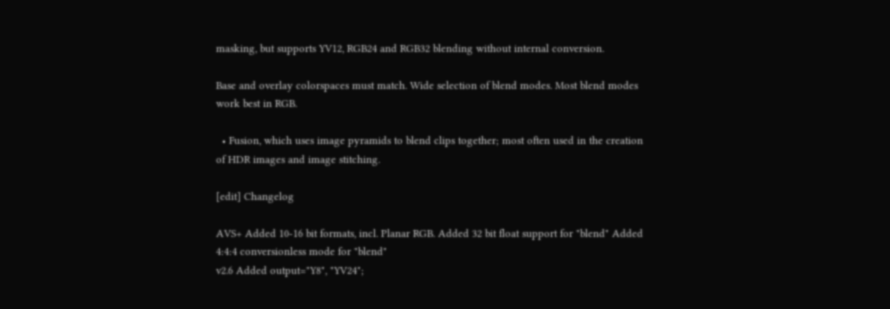masking, but supports YV12, RGB24 and RGB32 blending without internal conversion.

Base and overlay colorspaces must match. Wide selection of blend modes. Most blend modes work best in RGB.

  • Fusion, which uses image pyramids to blend clips together; most often used in the creation of HDR images and image stitching.

[edit] Changelog

AVS+ Added 10-16 bit formats, incl. Planar RGB. Added 32 bit float support for "blend" Added 4:4:4 conversionless mode for "blend"
v2.6 Added output="Y8", "YV24";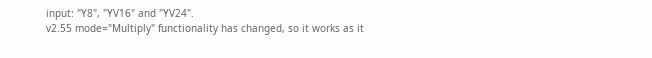input: "Y8", "YV16" and "YV24".
v2.55 mode="Multiply" functionality has changed, so it works as it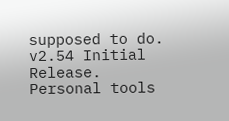supposed to do.
v2.54 Initial Release.
Personal tools